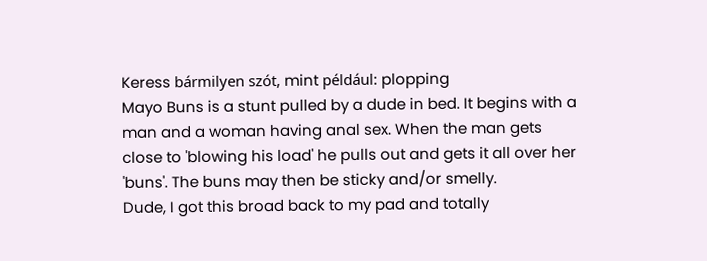Keress bármilyen szót, mint például: plopping
Mayo Buns is a stunt pulled by a dude in bed. It begins with a man and a woman having anal sex. When the man gets close to 'blowing his load' he pulls out and gets it all over her 'buns'. The buns may then be sticky and/or smelly.
Dude, I got this broad back to my pad and totally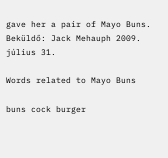gave her a pair of Mayo Buns.
Beküldő: Jack Mehauph 2009. július 31.

Words related to Mayo Buns

buns cock burger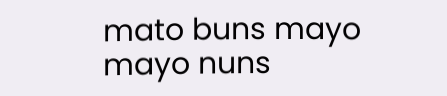mato buns mayo mayo nuns